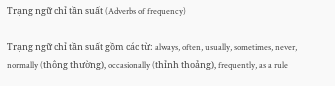Trạng ngữ chỉ tần suất (Adverbs of frequency)

Trạng ngữ chỉ tần suất gồm các từ: always, often, usually, sometimes, never, normally (thông thường), occasionally (thỉnh thoảng), frequently, as a rule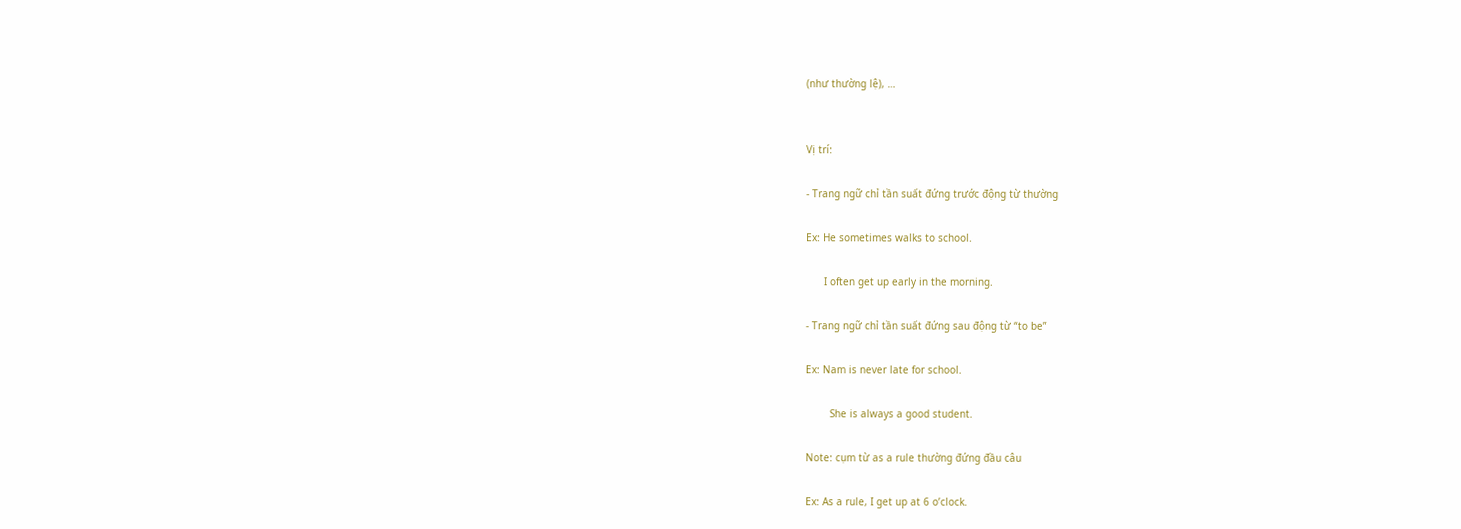(như thường lệ), …


Vị trí:

- Trang ngữ chỉ tần suất đứng trước động từ thường

Ex: He sometimes walks to school.

      I often get up early in the morning.

- Trang ngữ chỉ tần suất đứng sau động từ “to be”

Ex: Nam is never late for school.

        She is always a good student.

Note: cụm từ as a rule thường đứng đầu câu

Ex: As a rule, I get up at 6 o’clock.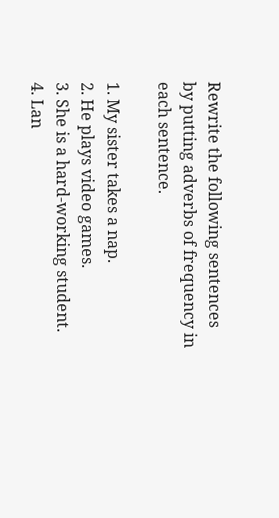Rewrite the following sentences by putting adverbs of frequency in each sentence.

1. My sister takes a nap.
2. He plays video games.
3. She is a hard-working student.
4. Lan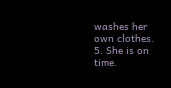washes her own clothes.
5. She is on time.